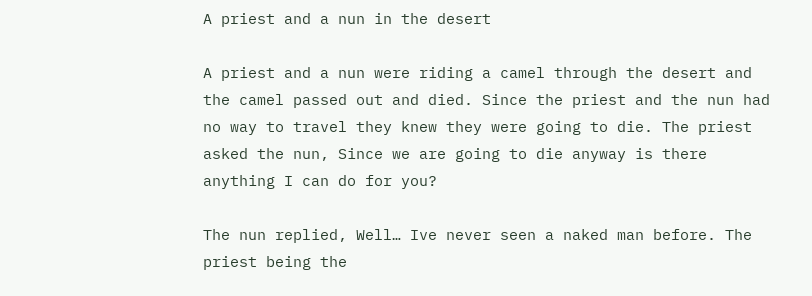A priest and a nun in the desert

A priest and a nun were riding a camel through the desert and the camel passed out and died. Since the priest and the nun had no way to travel they knew they were going to die. The priest asked the nun, Since we are going to die anyway is there anything I can do for you?

The nun replied, Well… Ive never seen a naked man before. The priest being the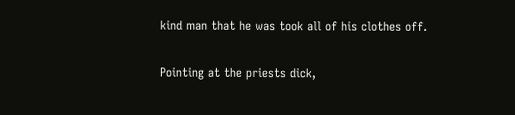kind man that he was took all of his clothes off.

Pointing at the priests dick,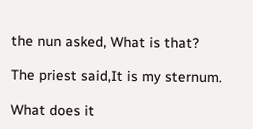the nun asked, What is that?

The priest said,It is my sternum.

What does it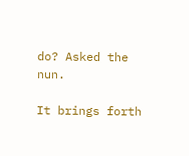do? Asked the nun.

It brings forth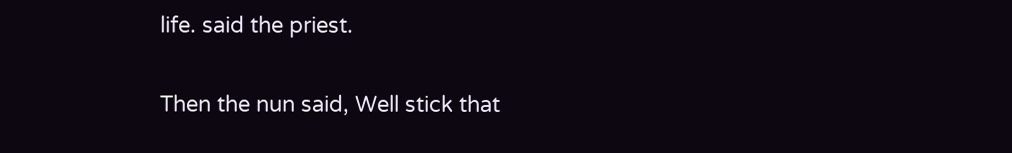life. said the priest.

Then the nun said, Well stick that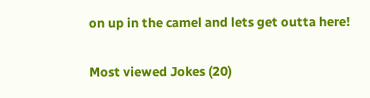on up in the camel and lets get outta here!

Most viewed Jokes (20)